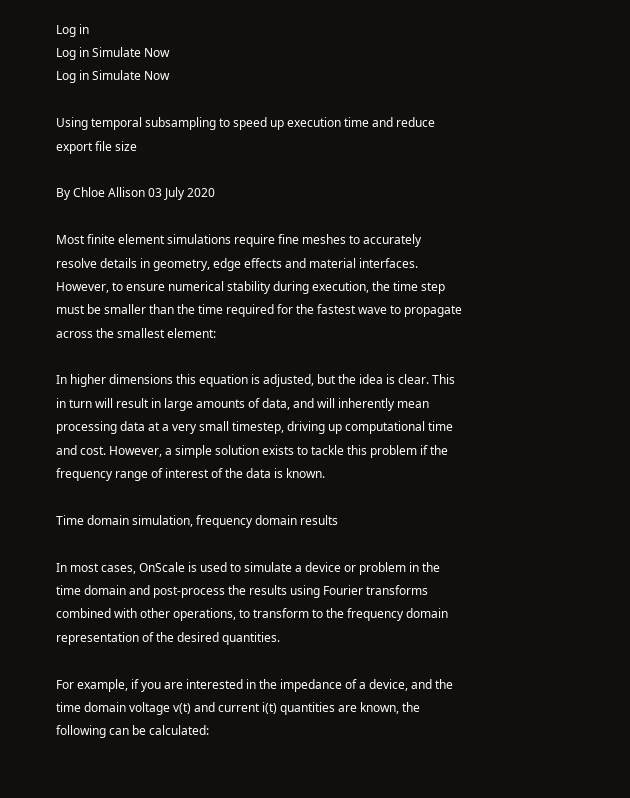Log in
Log in Simulate Now
Log in Simulate Now

Using temporal subsampling to speed up execution time and reduce export file size

By Chloe Allison 03 July 2020

Most finite element simulations require fine meshes to accurately resolve details in geometry, edge effects and material interfaces. However, to ensure numerical stability during execution, the time step must be smaller than the time required for the fastest wave to propagate across the smallest element:

In higher dimensions this equation is adjusted, but the idea is clear. This in turn will result in large amounts of data, and will inherently mean processing data at a very small timestep, driving up computational time and cost. However, a simple solution exists to tackle this problem if the frequency range of interest of the data is known.

Time domain simulation, frequency domain results

In most cases, OnScale is used to simulate a device or problem in the time domain and post-process the results using Fourier transforms combined with other operations, to transform to the frequency domain representation of the desired quantities.

For example, if you are interested in the impedance of a device, and the time domain voltage v(t) and current i(t) quantities are known, the following can be calculated: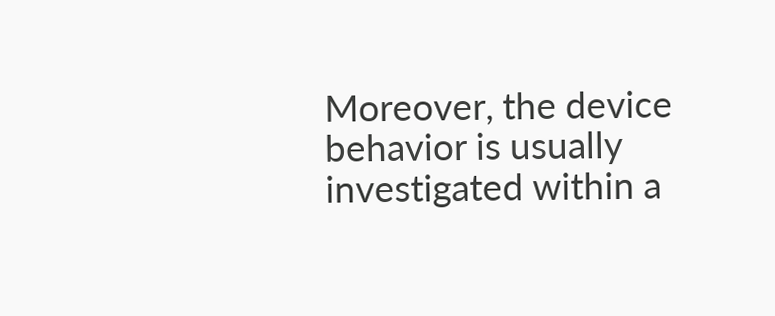Moreover, the device behavior is usually investigated within a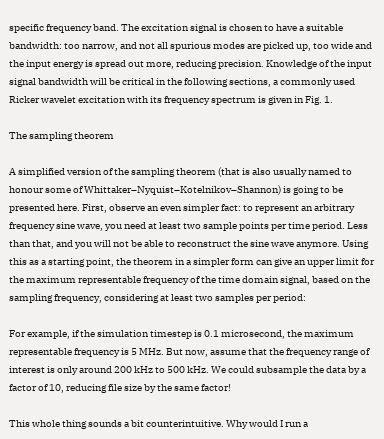specific frequency band. The excitation signal is chosen to have a suitable bandwidth: too narrow, and not all spurious modes are picked up, too wide and the input energy is spread out more, reducing precision. Knowledge of the input signal bandwidth will be critical in the following sections, a commonly used Ricker wavelet excitation with its frequency spectrum is given in Fig. 1.

The sampling theorem

A simplified version of the sampling theorem (that is also usually named to honour some of Whittaker–Nyquist–Kotelnikov–Shannon) is going to be presented here. First, observe an even simpler fact: to represent an arbitrary frequency sine wave, you need at least two sample points per time period. Less than that, and you will not be able to reconstruct the sine wave anymore. Using this as a starting point, the theorem in a simpler form can give an upper limit for the maximum representable frequency of the time domain signal, based on the sampling frequency, considering at least two samples per period:

For example, if the simulation timestep is 0.1 microsecond, the maximum representable frequency is 5 MHz. But now, assume that the frequency range of interest is only around 200 kHz to 500 kHz. We could subsample the data by a factor of 10, reducing file size by the same factor!

This whole thing sounds a bit counterintuitive. Why would I run a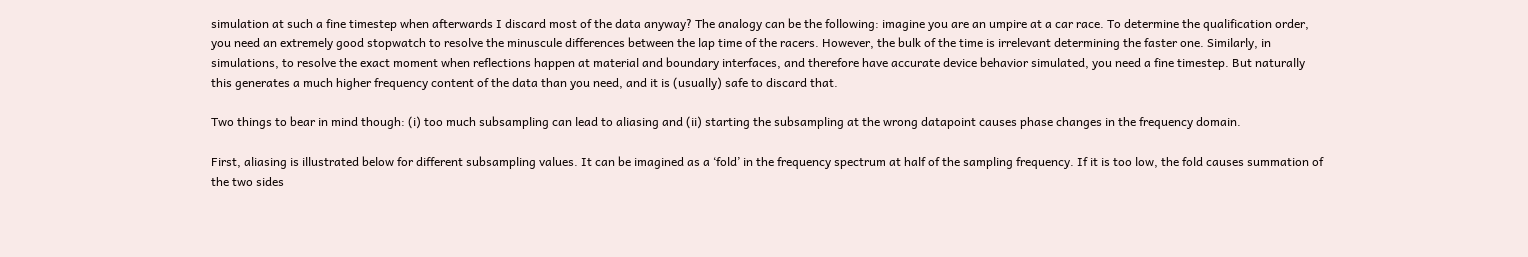simulation at such a fine timestep when afterwards I discard most of the data anyway? The analogy can be the following: imagine you are an umpire at a car race. To determine the qualification order, you need an extremely good stopwatch to resolve the minuscule differences between the lap time of the racers. However, the bulk of the time is irrelevant determining the faster one. Similarly, in simulations, to resolve the exact moment when reflections happen at material and boundary interfaces, and therefore have accurate device behavior simulated, you need a fine timestep. But naturally this generates a much higher frequency content of the data than you need, and it is (usually) safe to discard that.

Two things to bear in mind though: (i) too much subsampling can lead to aliasing and (ii) starting the subsampling at the wrong datapoint causes phase changes in the frequency domain.

First, aliasing is illustrated below for different subsampling values. It can be imagined as a ‘fold’ in the frequency spectrum at half of the sampling frequency. If it is too low, the fold causes summation of the two sides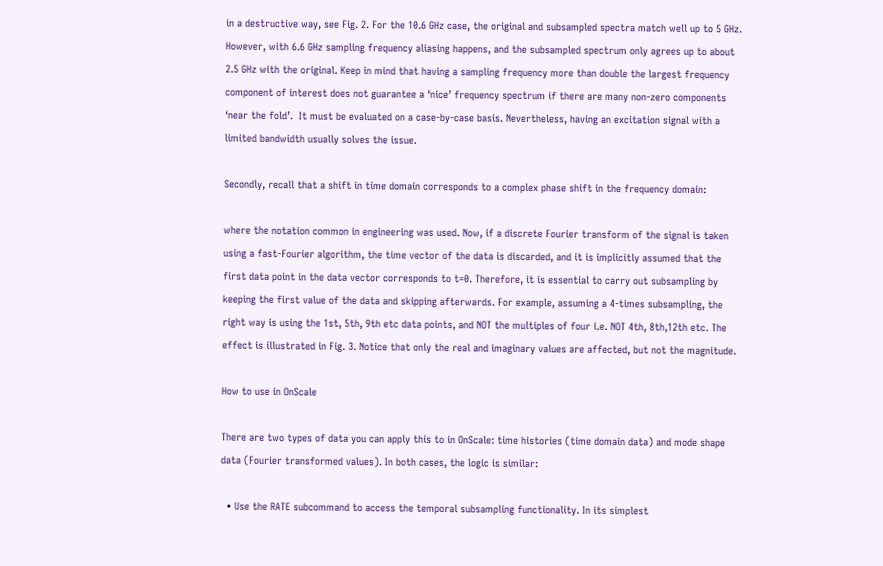in a destructive way, see Fig. 2. For the 10.6 GHz case, the original and subsampled spectra match well up to 5 GHz. However, with 6.6 GHz sampling frequency aliasing happens, and the subsampled spectrum only agrees up to about 2.5 GHz with the original. Keep in mind that having a sampling frequency more than double the largest frequency component of interest does not guarantee a ‘nice’ frequency spectrum if there are many non-zero components ‘near the fold’.  It must be evaluated on a case-by-case basis. Nevertheless, having an excitation signal with a limited bandwidth usually solves the issue.

Secondly, recall that a shift in time domain corresponds to a complex phase shift in the frequency domain:

where the notation common in engineering was used. Now, if a discrete Fourier transform of the signal is taken using a fast-Fourier algorithm, the time vector of the data is discarded, and it is implicitly assumed that the first data point in the data vector corresponds to t=0. Therefore, it is essential to carry out subsampling by keeping the first value of the data and skipping afterwards. For example, assuming a 4-times subsampling, the right way is using the 1st, 5th, 9th etc data points, and NOT the multiples of four i.e. NOT 4th, 8th,12th etc. The effect is illustrated in Fig. 3. Notice that only the real and imaginary values are affected, but not the magnitude.

How to use in OnScale

There are two types of data you can apply this to in OnScale: time histories (time domain data) and mode shape data (Fourier transformed values). In both cases, the logic is similar:

  • Use the RATE subcommand to access the temporal subsampling functionality. In its simplest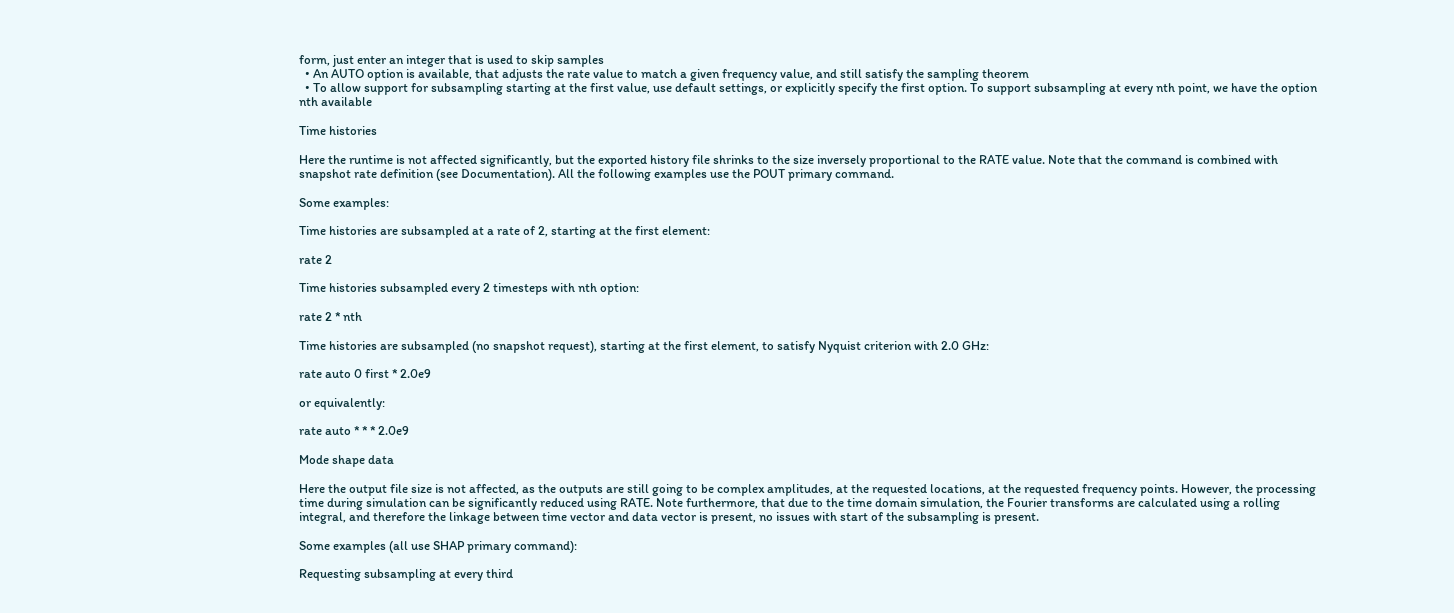form, just enter an integer that is used to skip samples
  • An AUTO option is available, that adjusts the rate value to match a given frequency value, and still satisfy the sampling theorem
  • To allow support for subsampling starting at the first value, use default settings, or explicitly specify the first option. To support subsampling at every nth point, we have the option nth available

Time histories

Here the runtime is not affected significantly, but the exported history file shrinks to the size inversely proportional to the RATE value. Note that the command is combined with snapshot rate definition (see Documentation). All the following examples use the POUT primary command.

Some examples:

Time histories are subsampled at a rate of 2, starting at the first element:

rate 2

Time histories subsampled every 2 timesteps with nth option:

rate 2 * nth

Time histories are subsampled (no snapshot request), starting at the first element, to satisfy Nyquist criterion with 2.0 GHz:

rate auto 0 first * 2.0e9

or equivalently:

rate auto * * * 2.0e9

Mode shape data

Here the output file size is not affected, as the outputs are still going to be complex amplitudes, at the requested locations, at the requested frequency points. However, the processing time during simulation can be significantly reduced using RATE. Note furthermore, that due to the time domain simulation, the Fourier transforms are calculated using a rolling integral, and therefore the linkage between time vector and data vector is present, no issues with start of the subsampling is present.

Some examples (all use SHAP primary command):

Requesting subsampling at every third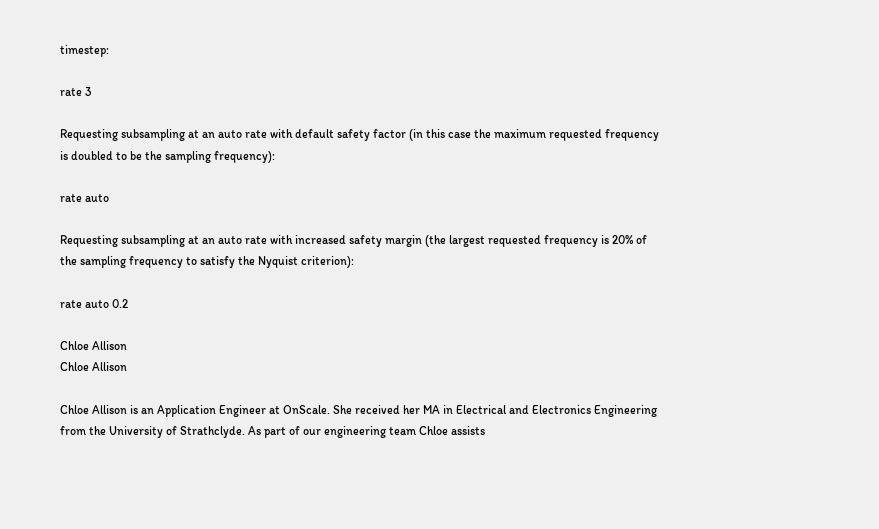timestep:

rate 3

Requesting subsampling at an auto rate with default safety factor (in this case the maximum requested frequency is doubled to be the sampling frequency):

rate auto

Requesting subsampling at an auto rate with increased safety margin (the largest requested frequency is 20% of the sampling frequency to satisfy the Nyquist criterion):

rate auto 0.2

Chloe Allison
Chloe Allison

Chloe Allison is an Application Engineer at OnScale. She received her MA in Electrical and Electronics Engineering from the University of Strathclyde. As part of our engineering team Chloe assists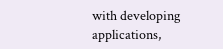with developing applications,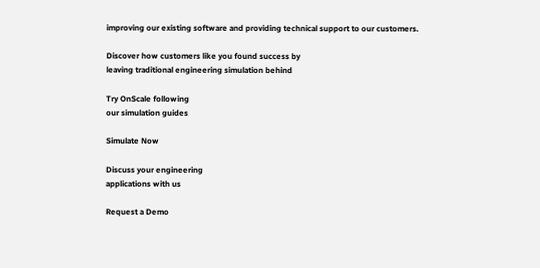improving our existing software and providing technical support to our customers.

Discover how customers like you found success by
leaving traditional engineering simulation behind

Try OnScale following
our simulation guides

Simulate Now

Discuss your engineering
applications with us

Request a Demo